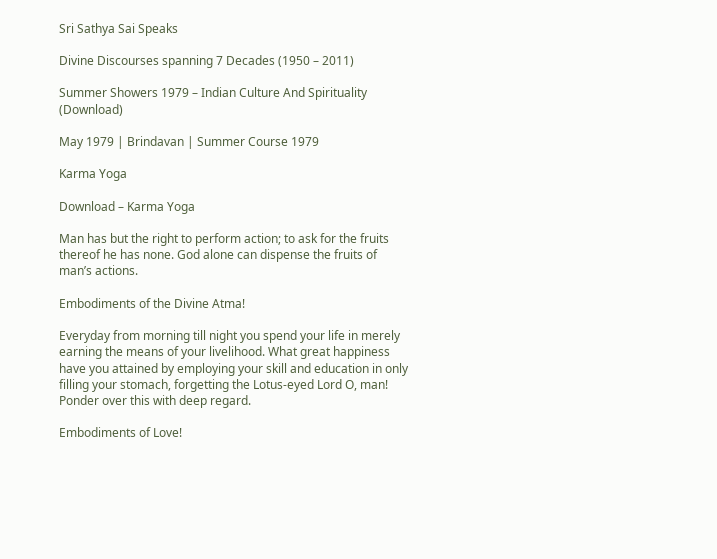Sri Sathya Sai Speaks

Divine Discourses spanning 7 Decades (1950 – 2011)

Summer Showers 1979 – Indian Culture And Spirituality (Download)

May 1979 | Brindavan | Summer Course 1979

Karma Yoga

Download – Karma Yoga

Man has but the right to perform action; to ask for the fruits thereof he has none. God alone can dispense the fruits of man’s actions.

Embodiments of the Divine Atma!

Everyday from morning till night you spend your life in merely earning the means of your livelihood. What great happiness have you attained by employing your skill and education in only filling your stomach, forgetting the Lotus-eyed Lord O, man! Ponder over this with deep regard.

Embodiments of Love!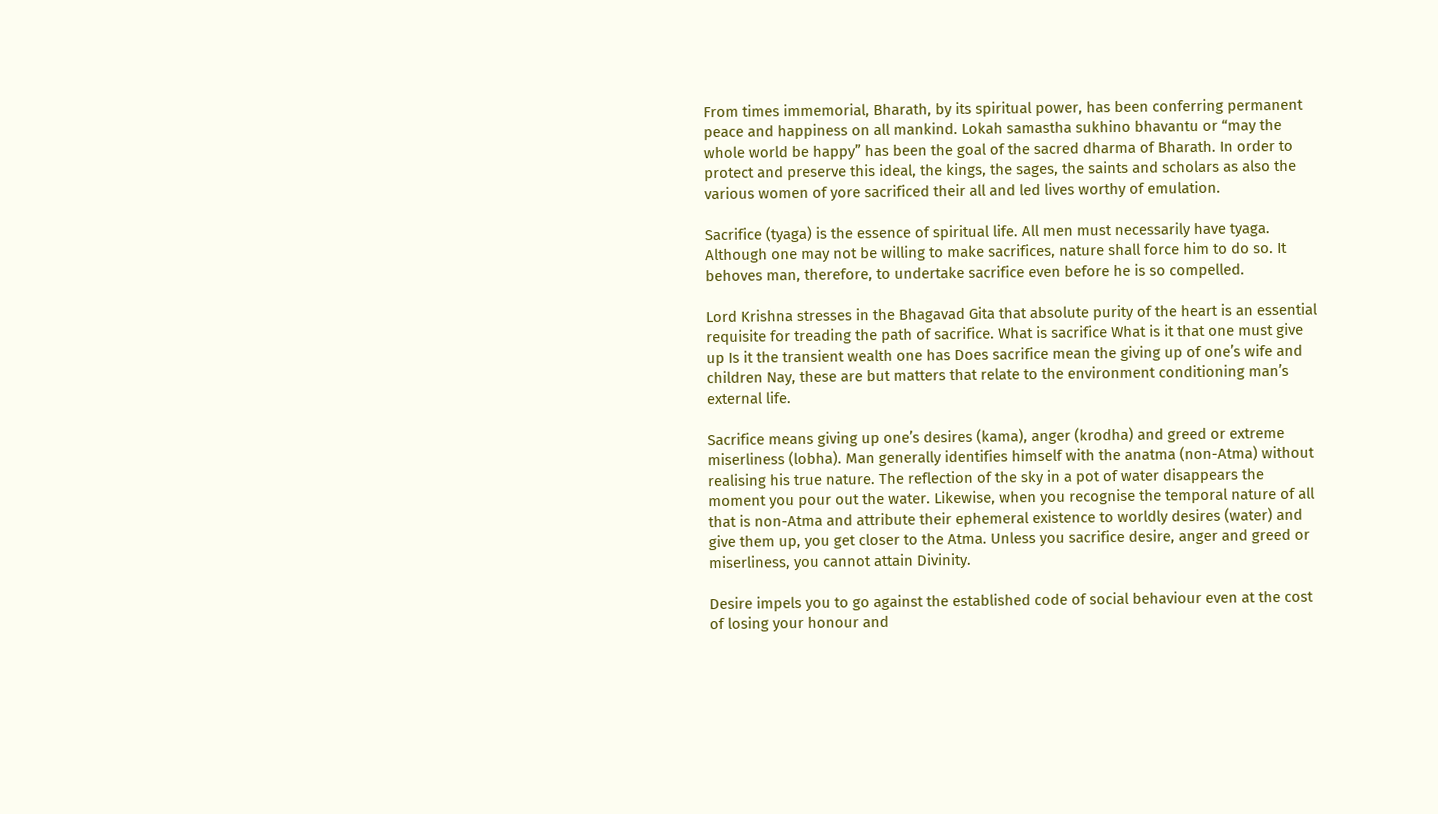From times immemorial, Bharath, by its spiritual power, has been conferring permanent peace and happiness on all mankind. Lokah samastha sukhino bhavantu or “may the whole world be happy” has been the goal of the sacred dharma of Bharath. In order to protect and preserve this ideal, the kings, the sages, the saints and scholars as also the various women of yore sacrificed their all and led lives worthy of emulation.

Sacrifice (tyaga) is the essence of spiritual life. All men must necessarily have tyaga. Although one may not be willing to make sacrifices, nature shall force him to do so. It behoves man, therefore, to undertake sacrifice even before he is so compelled.

Lord Krishna stresses in the Bhagavad Gita that absolute purity of the heart is an essential requisite for treading the path of sacrifice. What is sacrifice What is it that one must give up Is it the transient wealth one has Does sacrifice mean the giving up of one’s wife and children Nay, these are but matters that relate to the environment conditioning man’s external life.

Sacrifice means giving up one’s desires (kama), anger (krodha) and greed or extreme miserliness (lobha). Man generally identifies himself with the anatma (non-Atma) without realising his true nature. The reflection of the sky in a pot of water disappears the moment you pour out the water. Likewise, when you recognise the temporal nature of all that is non-Atma and attribute their ephemeral existence to worldly desires (water) and give them up, you get closer to the Atma. Unless you sacrifice desire, anger and greed or miserliness, you cannot attain Divinity.

Desire impels you to go against the established code of social behaviour even at the cost of losing your honour and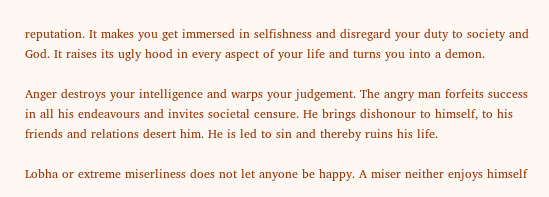reputation. It makes you get immersed in selfishness and disregard your duty to society and God. It raises its ugly hood in every aspect of your life and turns you into a demon.

Anger destroys your intelligence and warps your judgement. The angry man forfeits success in all his endeavours and invites societal censure. He brings dishonour to himself, to his friends and relations desert him. He is led to sin and thereby ruins his life.

Lobha or extreme miserliness does not let anyone be happy. A miser neither enjoys himself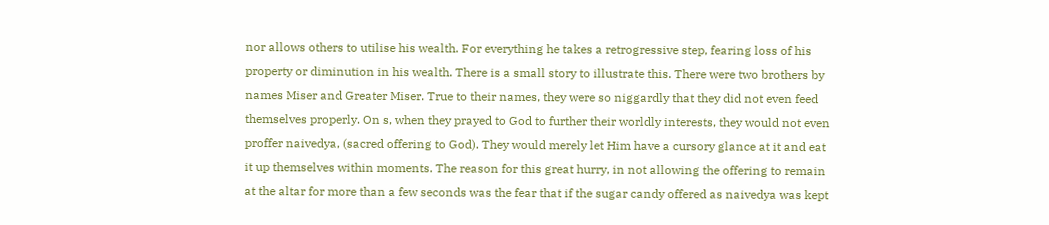nor allows others to utilise his wealth. For everything he takes a retrogressive step, fearing loss of his property or diminution in his wealth. There is a small story to illustrate this. There were two brothers by names Miser and Greater Miser. True to their names, they were so niggardly that they did not even feed themselves properly. On s, when they prayed to God to further their worldly interests, they would not even proffer naivedya, (sacred offering to God). They would merely let Him have a cursory glance at it and eat it up themselves within moments. The reason for this great hurry, in not allowing the offering to remain at the altar for more than a few seconds was the fear that if the sugar candy offered as naivedya was kept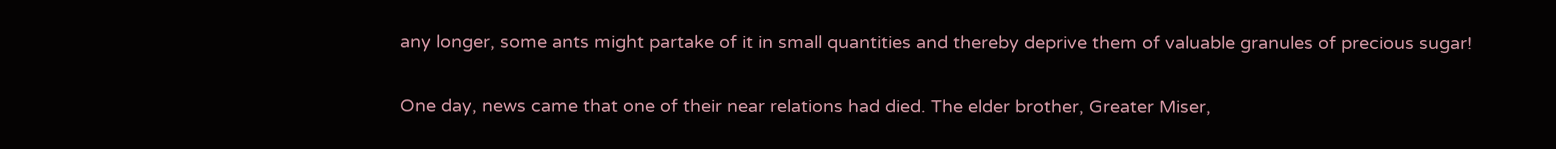any longer, some ants might partake of it in small quantities and thereby deprive them of valuable granules of precious sugar!

One day, news came that one of their near relations had died. The elder brother, Greater Miser,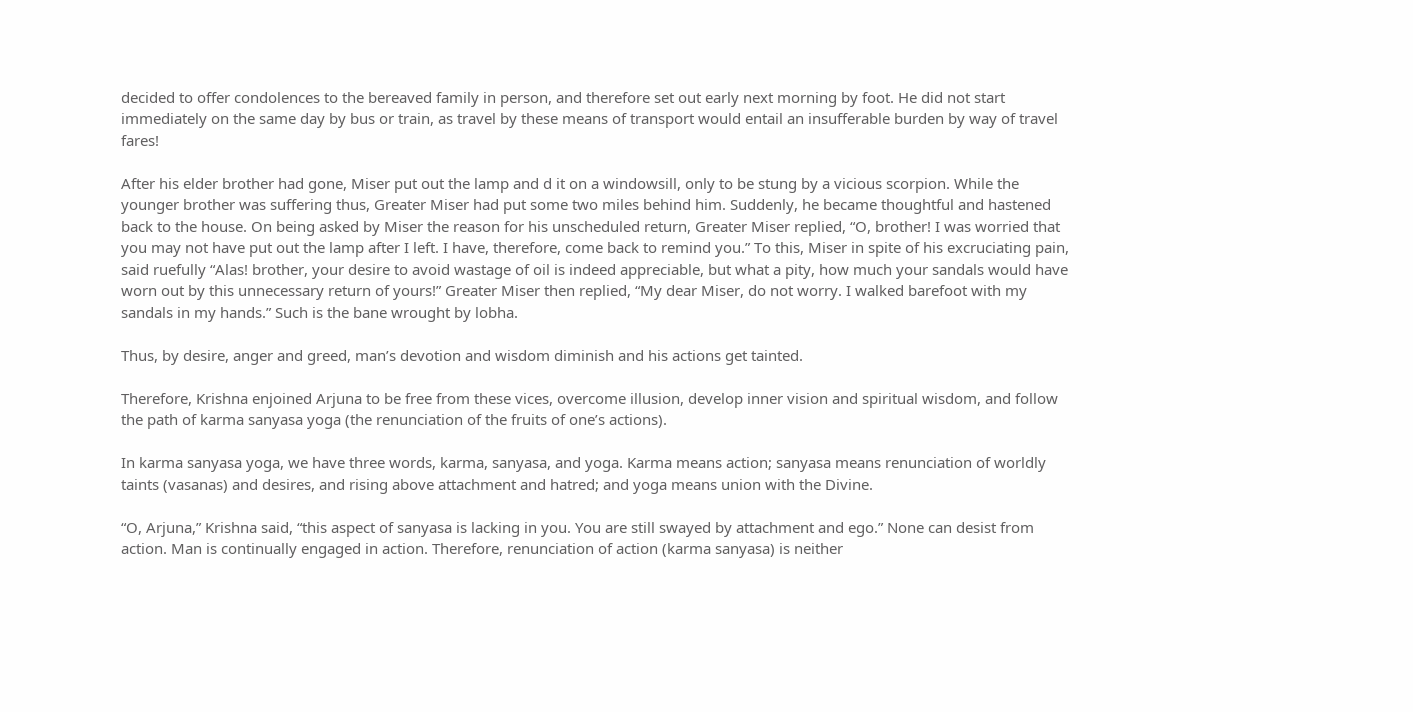decided to offer condolences to the bereaved family in person, and therefore set out early next morning by foot. He did not start immediately on the same day by bus or train, as travel by these means of transport would entail an insufferable burden by way of travel fares!

After his elder brother had gone, Miser put out the lamp and d it on a windowsill, only to be stung by a vicious scorpion. While the younger brother was suffering thus, Greater Miser had put some two miles behind him. Suddenly, he became thoughtful and hastened back to the house. On being asked by Miser the reason for his unscheduled return, Greater Miser replied, “O, brother! I was worried that you may not have put out the lamp after I left. I have, therefore, come back to remind you.” To this, Miser in spite of his excruciating pain, said ruefully “Alas! brother, your desire to avoid wastage of oil is indeed appreciable, but what a pity, how much your sandals would have worn out by this unnecessary return of yours!” Greater Miser then replied, “My dear Miser, do not worry. I walked barefoot with my sandals in my hands.” Such is the bane wrought by lobha.

Thus, by desire, anger and greed, man’s devotion and wisdom diminish and his actions get tainted.

Therefore, Krishna enjoined Arjuna to be free from these vices, overcome illusion, develop inner vision and spiritual wisdom, and follow the path of karma sanyasa yoga (the renunciation of the fruits of one’s actions).

In karma sanyasa yoga, we have three words, karma, sanyasa, and yoga. Karma means action; sanyasa means renunciation of worldly taints (vasanas) and desires, and rising above attachment and hatred; and yoga means union with the Divine.

“O, Arjuna,” Krishna said, “this aspect of sanyasa is lacking in you. You are still swayed by attachment and ego.” None can desist from action. Man is continually engaged in action. Therefore, renunciation of action (karma sanyasa) is neither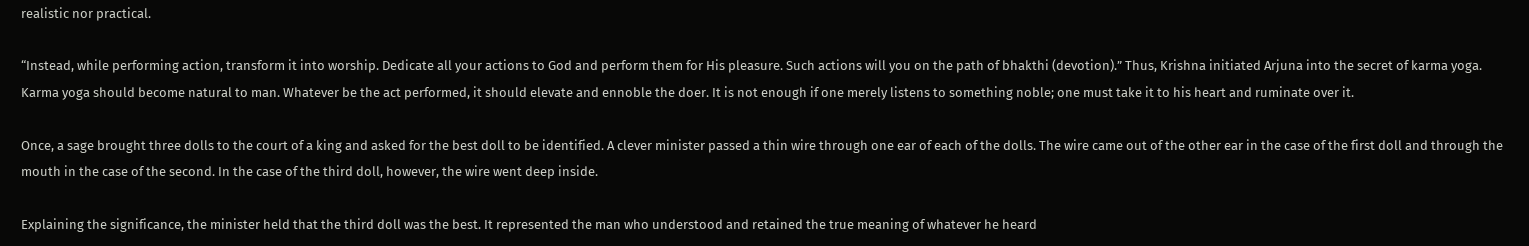realistic nor practical.

“Instead, while performing action, transform it into worship. Dedicate all your actions to God and perform them for His pleasure. Such actions will you on the path of bhakthi (devotion).” Thus, Krishna initiated Arjuna into the secret of karma yoga. Karma yoga should become natural to man. Whatever be the act performed, it should elevate and ennoble the doer. It is not enough if one merely listens to something noble; one must take it to his heart and ruminate over it.

Once, a sage brought three dolls to the court of a king and asked for the best doll to be identified. A clever minister passed a thin wire through one ear of each of the dolls. The wire came out of the other ear in the case of the first doll and through the mouth in the case of the second. In the case of the third doll, however, the wire went deep inside.

Explaining the significance, the minister held that the third doll was the best. It represented the man who understood and retained the true meaning of whatever he heard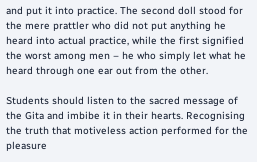and put it into practice. The second doll stood for the mere prattler who did not put anything he heard into actual practice, while the first signified the worst among men – he who simply let what he heard through one ear out from the other.

Students should listen to the sacred message of the Gita and imbibe it in their hearts. Recognising the truth that motiveless action performed for the pleasure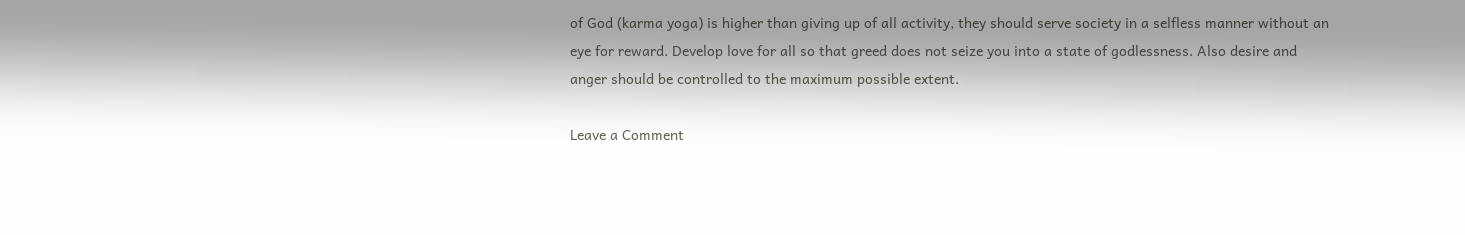of God (karma yoga) is higher than giving up of all activity, they should serve society in a selfless manner without an eye for reward. Develop love for all so that greed does not seize you into a state of godlessness. Also desire and anger should be controlled to the maximum possible extent.

Leave a Comment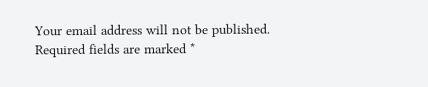Your email address will not be published. Required fields are marked *